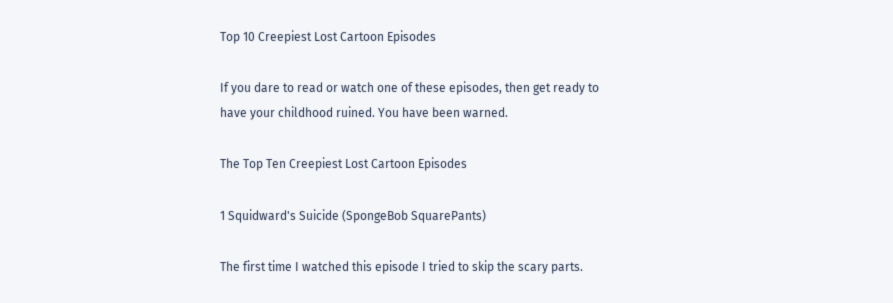Top 10 Creepiest Lost Cartoon Episodes

If you dare to read or watch one of these episodes, then get ready to have your childhood ruined. You have been warned.

The Top Ten Creepiest Lost Cartoon Episodes

1 Squidward's Suicide (SpongeBob SquarePants)

The first time I watched this episode I tried to skip the scary parts.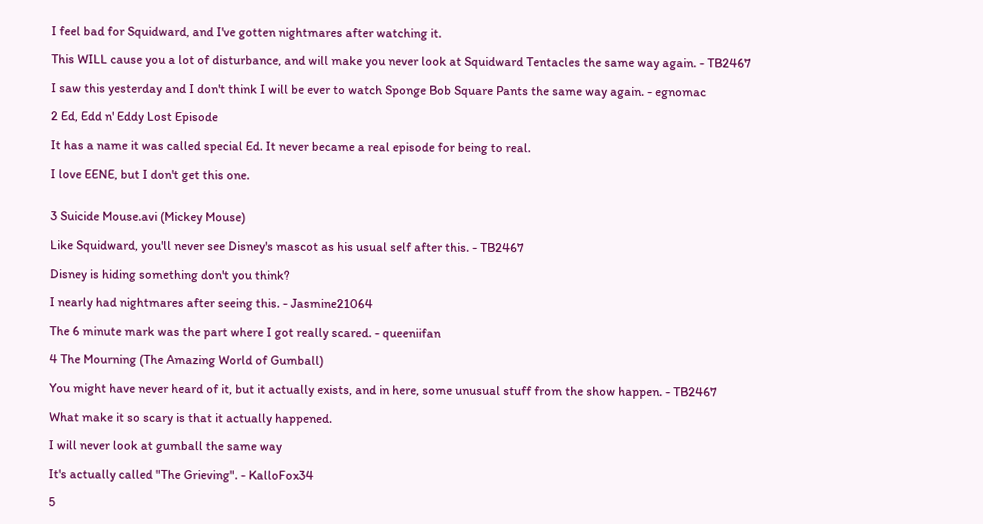I feel bad for Squidward, and I've gotten nightmares after watching it.

This WILL cause you a lot of disturbance, and will make you never look at Squidward Tentacles the same way again. - TB2467

I saw this yesterday and I don't think I will be ever to watch Sponge Bob Square Pants the same way again. - egnomac

2 Ed, Edd n' Eddy Lost Episode

It has a name it was called special Ed. It never became a real episode for being to real.

I love EENE, but I don't get this one.


3 Suicide Mouse.avi (Mickey Mouse)

Like Squidward, you'll never see Disney's mascot as his usual self after this. - TB2467

Disney is hiding something don't you think?

I nearly had nightmares after seeing this. - Jasmine21064

The 6 minute mark was the part where I got really scared. - queeniifan

4 The Mourning (The Amazing World of Gumball)

You might have never heard of it, but it actually exists, and in here, some unusual stuff from the show happen. - TB2467

What make it so scary is that it actually happened.

I will never look at gumball the same way

It's actually called "The Grieving". - KalloFox34

5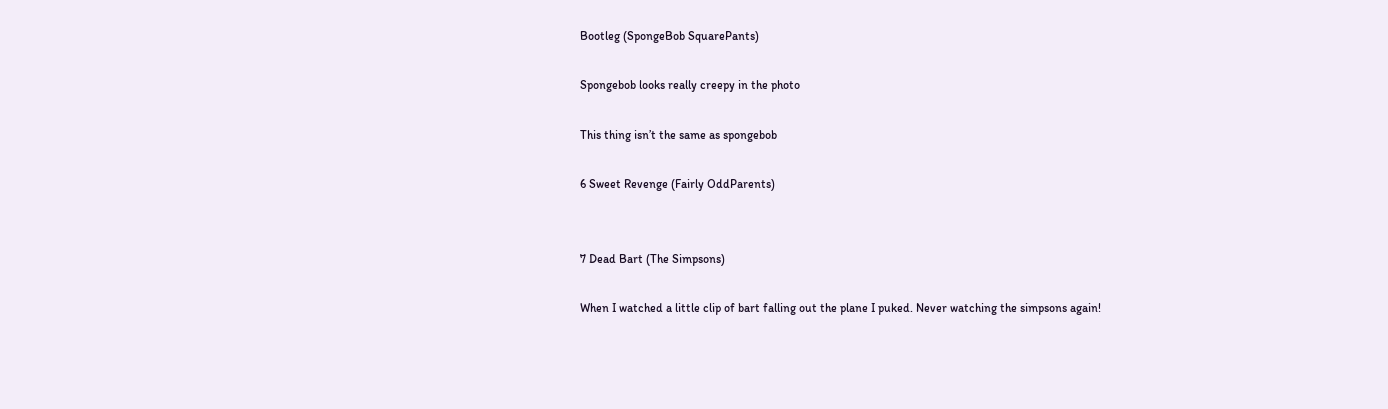Bootleg (SpongeBob SquarePants)

Spongebob looks really creepy in the photo

This thing isn’t the same as spongebob

6 Sweet Revenge (Fairly OddParents)


7 Dead Bart (The Simpsons)

When I watched a little clip of bart falling out the plane I puked. Never watching the simpsons again!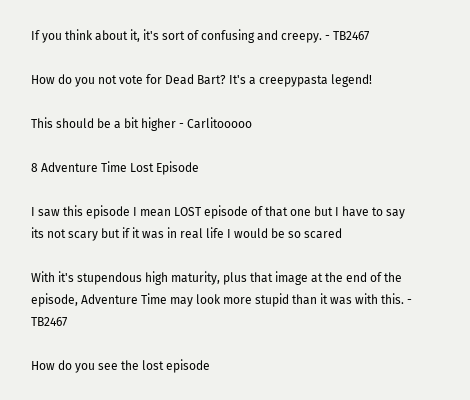If you think about it, it's sort of confusing and creepy. - TB2467

How do you not vote for Dead Bart? It's a creepypasta legend!

This should be a bit higher - Carlitooooo

8 Adventure Time Lost Episode

I saw this episode I mean LOST episode of that one but I have to say its not scary but if it was in real life I would be so scared

With it's stupendous high maturity, plus that image at the end of the episode, Adventure Time may look more stupid than it was with this. - TB2467

How do you see the lost episode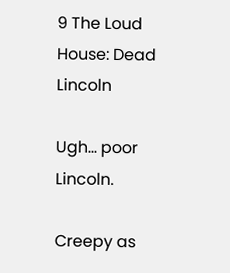9 The Loud House: Dead Lincoln

Ugh... poor Lincoln.

Creepy as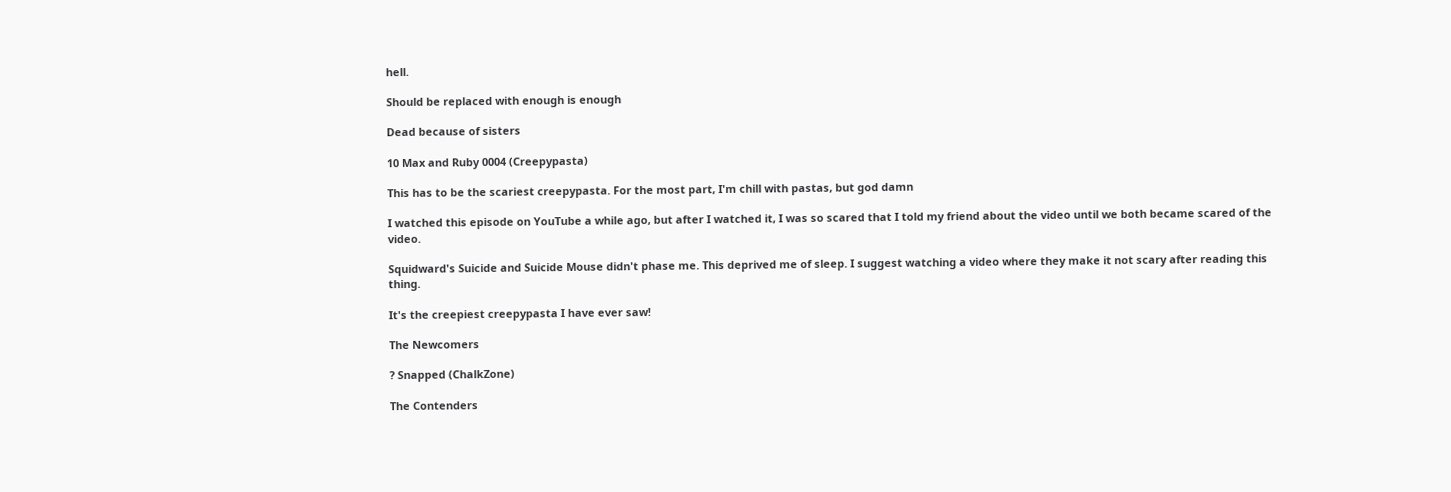hell.

Should be replaced with enough is enough

Dead because of sisters

10 Max and Ruby 0004 (Creepypasta)

This has to be the scariest creepypasta. For the most part, I'm chill with pastas, but god damn

I watched this episode on YouTube a while ago, but after I watched it, I was so scared that I told my friend about the video until we both became scared of the video.

Squidward's Suicide and Suicide Mouse didn't phase me. This deprived me of sleep. I suggest watching a video where they make it not scary after reading this thing.

It's the creepiest creepypasta I have ever saw!

The Newcomers

? Snapped (ChalkZone)

The Contenders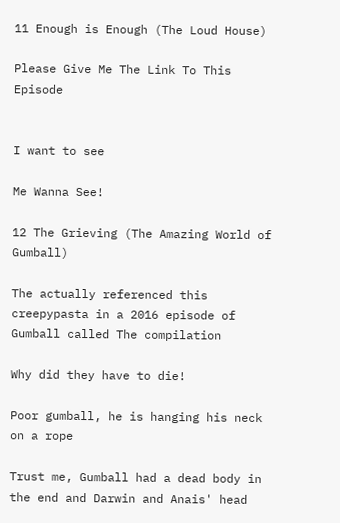11 Enough is Enough (The Loud House)

Please Give Me The Link To This Episode


I want to see

Me Wanna See!

12 The Grieving (The Amazing World of Gumball)

The actually referenced this creepypasta in a 2016 episode of Gumball called The compilation

Why did they have to die!

Poor gumball, he is hanging his neck on a rope

Trust me, Gumball had a dead body in the end and Darwin and Anais' head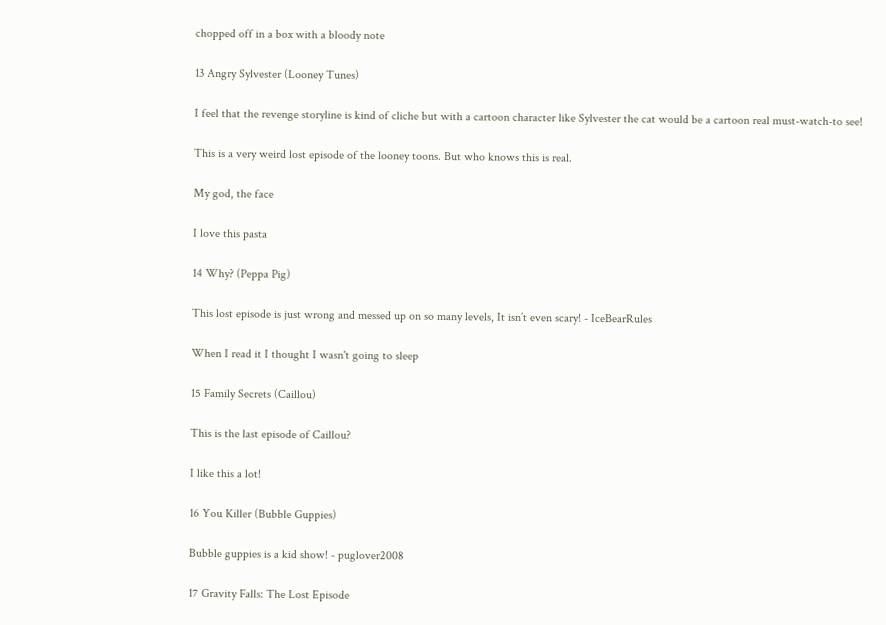chopped off in a box with a bloody note

13 Angry Sylvester (Looney Tunes)

I feel that the revenge storyline is kind of cliche but with a cartoon character like Sylvester the cat would be a cartoon real must-watch-to see!

This is a very weird lost episode of the looney toons. But who knows this is real.

My god, the face

I love this pasta

14 Why? (Peppa Pig)

This lost episode is just wrong and messed up on so many levels, It isn’t even scary! - IceBearRules

When I read it I thought I wasn't going to sleep

15 Family Secrets (Caillou)

This is the last episode of Caillou?

I like this a lot!

16 You Killer (Bubble Guppies)

Bubble guppies is a kid show! - puglover2008

17 Gravity Falls: The Lost Episode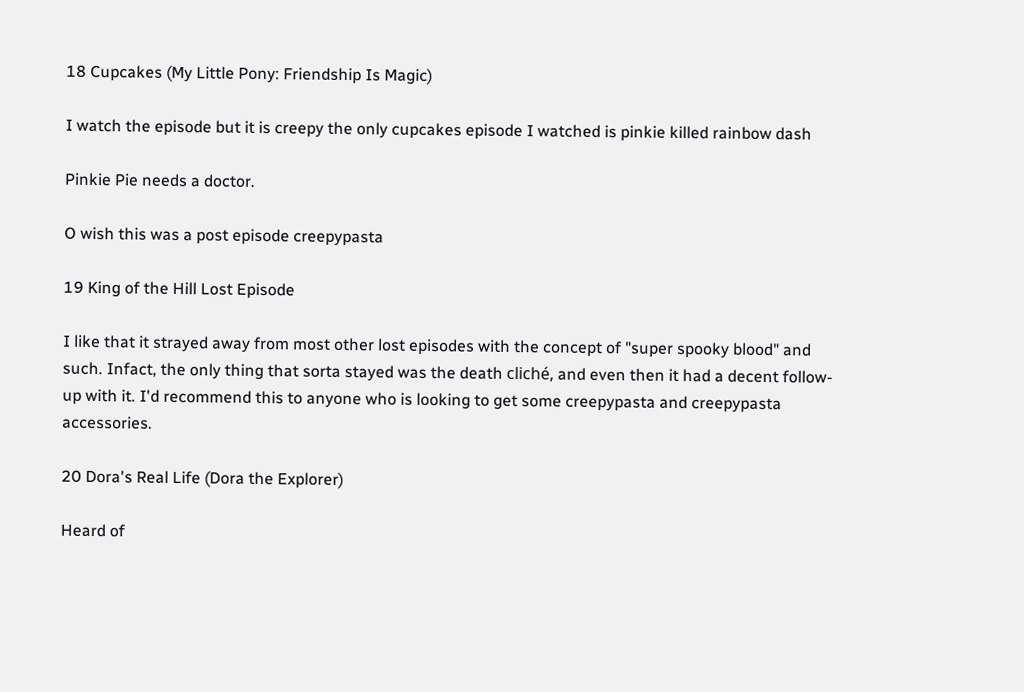18 Cupcakes (My Little Pony: Friendship Is Magic)

I watch the episode but it is creepy the only cupcakes episode I watched is pinkie killed rainbow dash

Pinkie Pie needs a doctor.

O wish this was a post episode creepypasta

19 King of the Hill Lost Episode

I like that it strayed away from most other lost episodes with the concept of "super spooky blood" and such. Infact, the only thing that sorta stayed was the death cliché, and even then it had a decent follow-up with it. I'd recommend this to anyone who is looking to get some creepypasta and creepypasta accessories.

20 Dora's Real Life (Dora the Explorer)

Heard of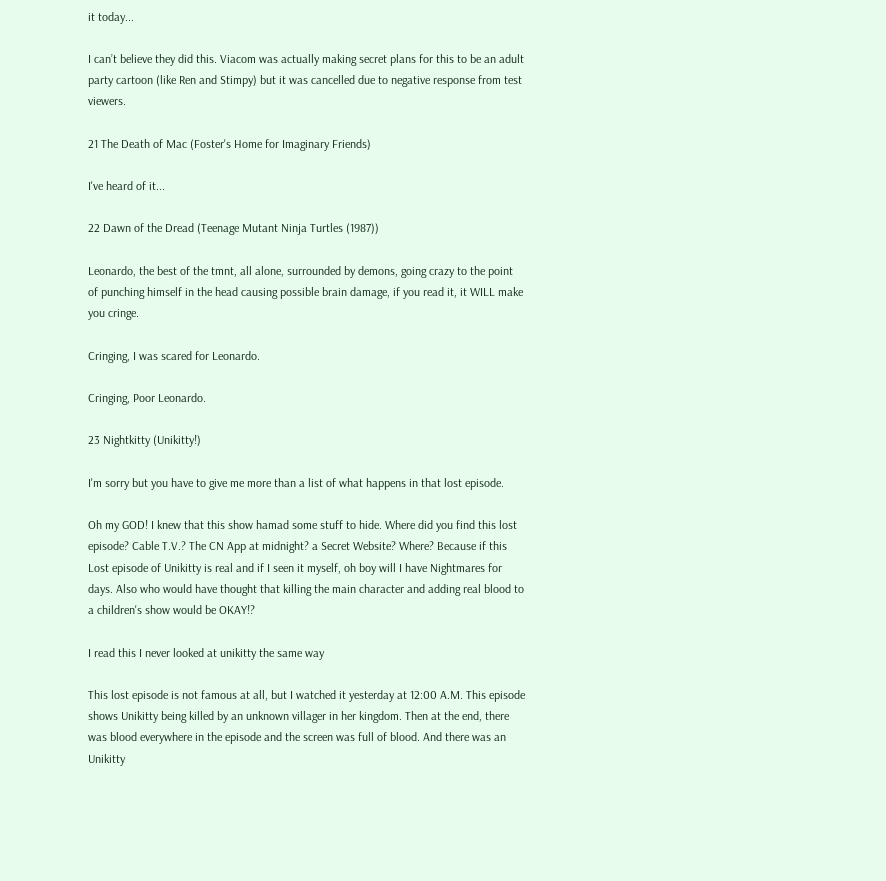it today...

I can’t believe they did this. Viacom was actually making secret plans for this to be an adult party cartoon (like Ren and Stimpy) but it was cancelled due to negative response from test viewers.

21 The Death of Mac (Foster's Home for Imaginary Friends)

I've heard of it...

22 Dawn of the Dread (Teenage Mutant Ninja Turtles (1987))

Leonardo, the best of the tmnt, all alone, surrounded by demons, going crazy to the point of punching himself in the head causing possible brain damage, if you read it, it WILL make you cringe.

Cringing, I was scared for Leonardo.

Cringing, Poor Leonardo.

23 Nightkitty (Unikitty!)

I'm sorry but you have to give me more than a list of what happens in that lost episode.

Oh my GOD! I knew that this show hamad some stuff to hide. Where did you find this lost episode? Cable T.V.? The CN App at midnight? a Secret Website? Where? Because if this Lost episode of Unikitty is real and if I seen it myself, oh boy will I have Nightmares for days. Also who would have thought that killing the main character and adding real blood to a children's show would be OKAY!?

I read this I never looked at unikitty the same way

This lost episode is not famous at all, but I watched it yesterday at 12:00 A.M. This episode shows Unikitty being killed by an unknown villager in her kingdom. Then at the end, there was blood everywhere in the episode and the screen was full of blood. And there was an Unikitty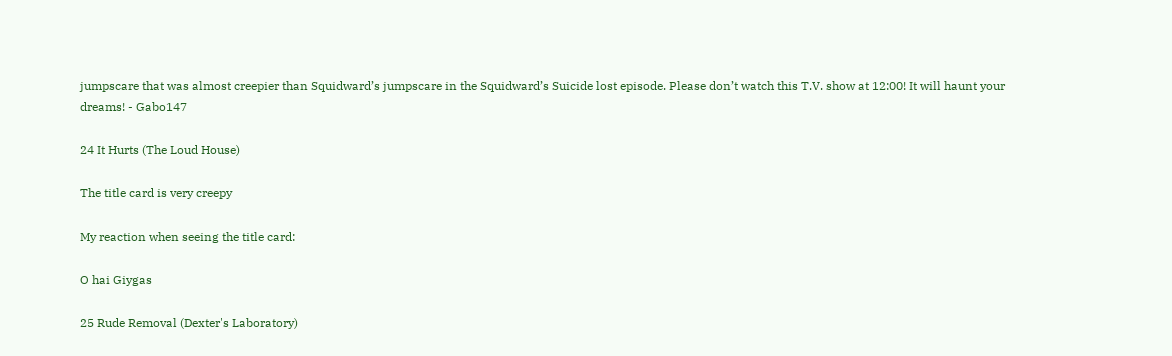jumpscare that was almost creepier than Squidward’s jumpscare in the Squidward’s Suicide lost episode. Please don’t watch this T.V. show at 12:00! It will haunt your dreams! - Gabo147

24 It Hurts (The Loud House)

The title card is very creepy

My reaction when seeing the title card:

O hai Giygas

25 Rude Removal (Dexter's Laboratory)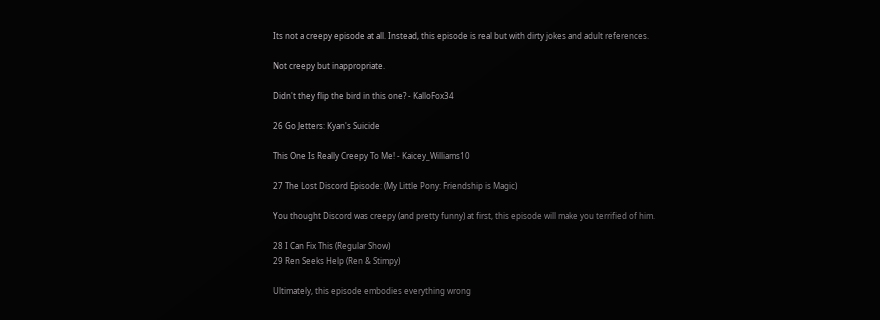Its not a creepy episode at all. Instead, this episode is real but with dirty jokes and adult references.

Not creepy but inappropriate.

Didn't they flip the bird in this one? - KalloFox34

26 Go Jetters: Kyan's Suicide

This One Is Really Creepy To Me! - Kaicey_Williams10

27 The Lost Discord Episode: (My Little Pony: Friendship is Magic)

You thought Discord was creepy (and pretty funny) at first, this episode will make you terrified of him.

28 I Can Fix This (Regular Show)
29 Ren Seeks Help (Ren & Stimpy)

Ultimately, this episode embodies everything wrong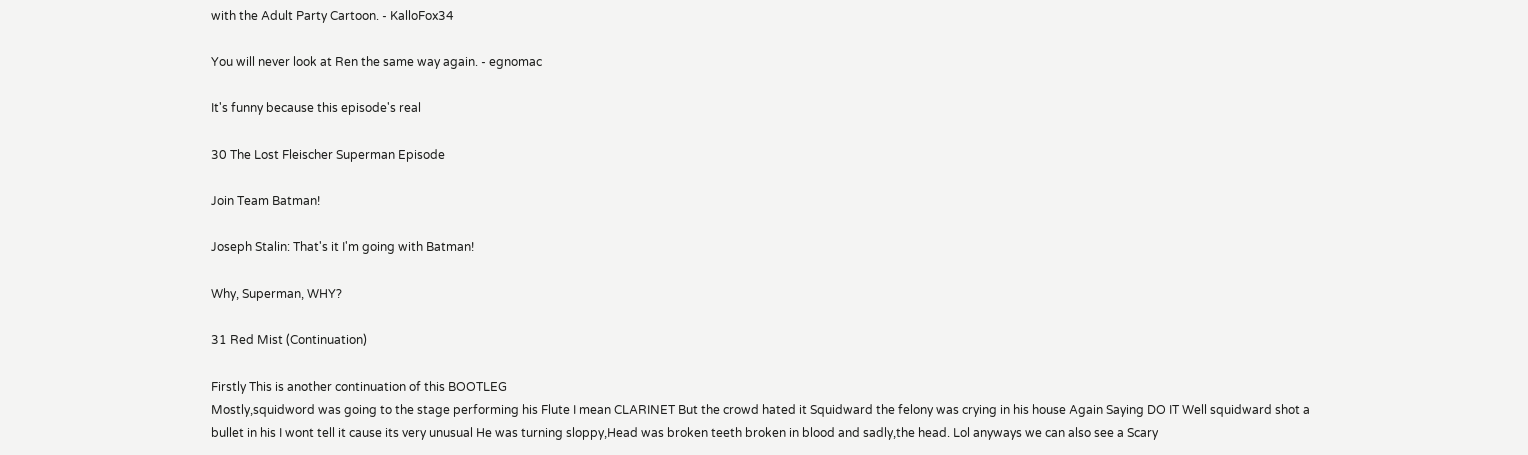with the Adult Party Cartoon. - KalloFox34

You will never look at Ren the same way again. - egnomac

It's funny because this episode's real

30 The Lost Fleischer Superman Episode

Join Team Batman!

Joseph Stalin: That's it I'm going with Batman!

Why, Superman, WHY?

31 Red Mist (Continuation)

Firstly This is another continuation of this BOOTLEG
Mostly,squidword was going to the stage performing his Flute I mean CLARINET But the crowd hated it Squidward the felony was crying in his house Again Saying DO IT Well squidward shot a bullet in his I wont tell it cause its very unusual He was turning sloppy,Head was broken teeth broken in blood and sadly,the head. Lol anyways we can also see a Scary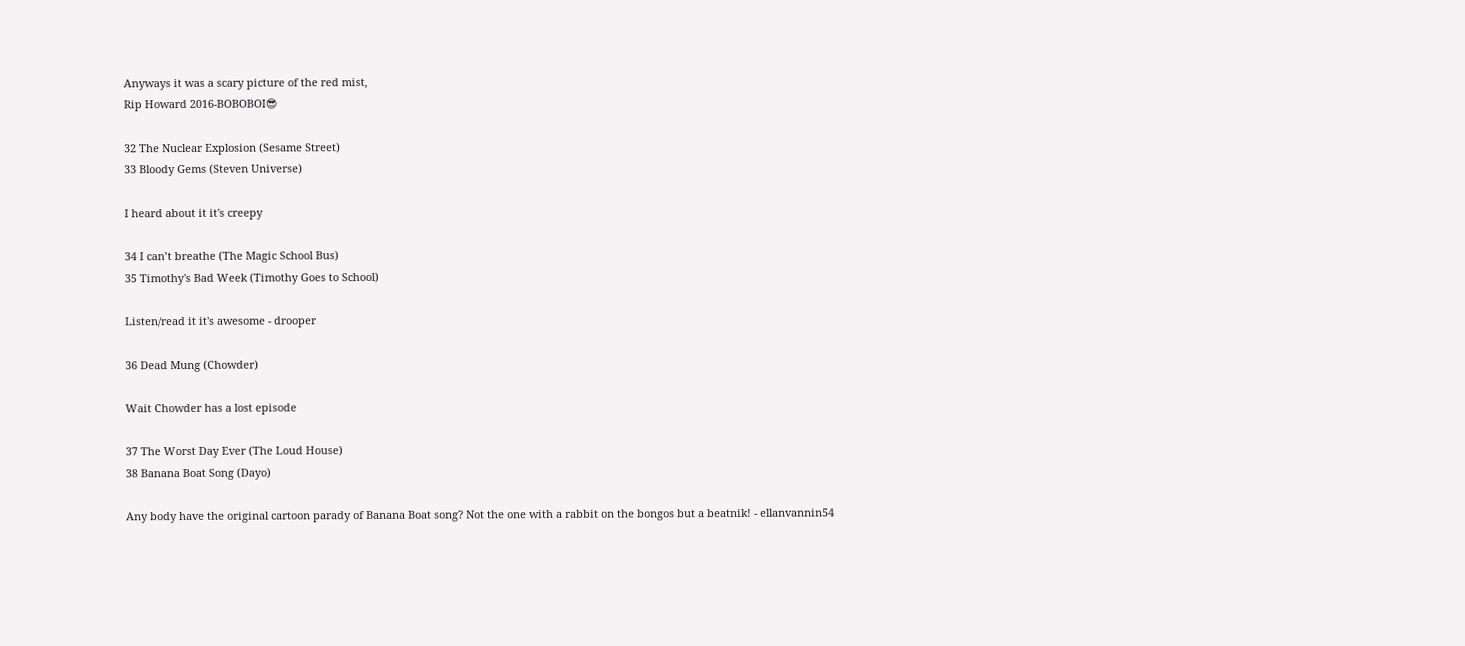Anyways it was a scary picture of the red mist,
Rip Howard 2016-BOBOBOI😎

32 The Nuclear Explosion (Sesame Street)
33 Bloody Gems (Steven Universe)

I heard about it it's creepy

34 I can’t breathe (The Magic School Bus)
35 Timothy's Bad Week (Timothy Goes to School)

Listen/read it it's awesome - drooper

36 Dead Mung (Chowder)

Wait Chowder has a lost episode

37 The Worst Day Ever (The Loud House)
38 Banana Boat Song (Dayo)

Any body have the original cartoon parady of Banana Boat song? Not the one with a rabbit on the bongos but a beatnik! - ellanvannin54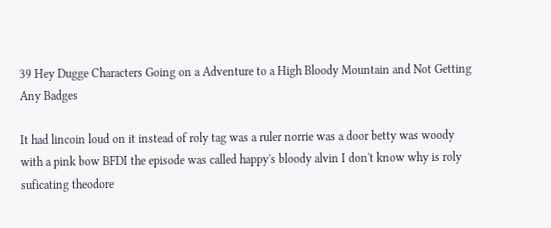39 Hey Dugge Characters Going on a Adventure to a High Bloody Mountain and Not Getting Any Badges

It had lincoin loud on it instead of roly tag was a ruler norrie was a door betty was woody with a pink bow BFDI the episode was called happy's bloody alvin I don't know why is roly suficating theodore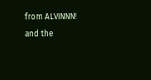from ALVINNN! and the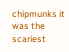chipmunks it was the scariest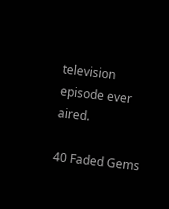television episode ever aired.

40 Faded Gems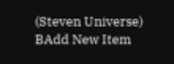(Steven Universe)
BAdd New Item